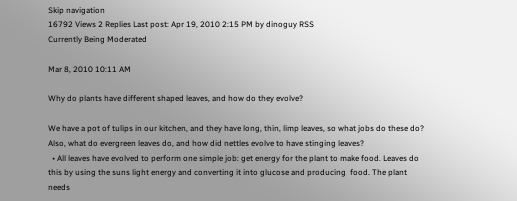Skip navigation
16792 Views 2 Replies Last post: Apr 19, 2010 2:15 PM by dinoguy RSS
Currently Being Moderated

Mar 8, 2010 10:11 AM

Why do plants have different shaped leaves, and how do they evolve?

We have a pot of tulips in our kitchen, and they have long, thin, limp leaves, so what jobs do these do? Also, what do evergreen leaves do, and how did nettles evolve to have stinging leaves?
  • All leaves have evolved to perform one simple job: get energy for the plant to make food. Leaves do this by using the suns light energy and converting it into glucose and producing  food. The plant needs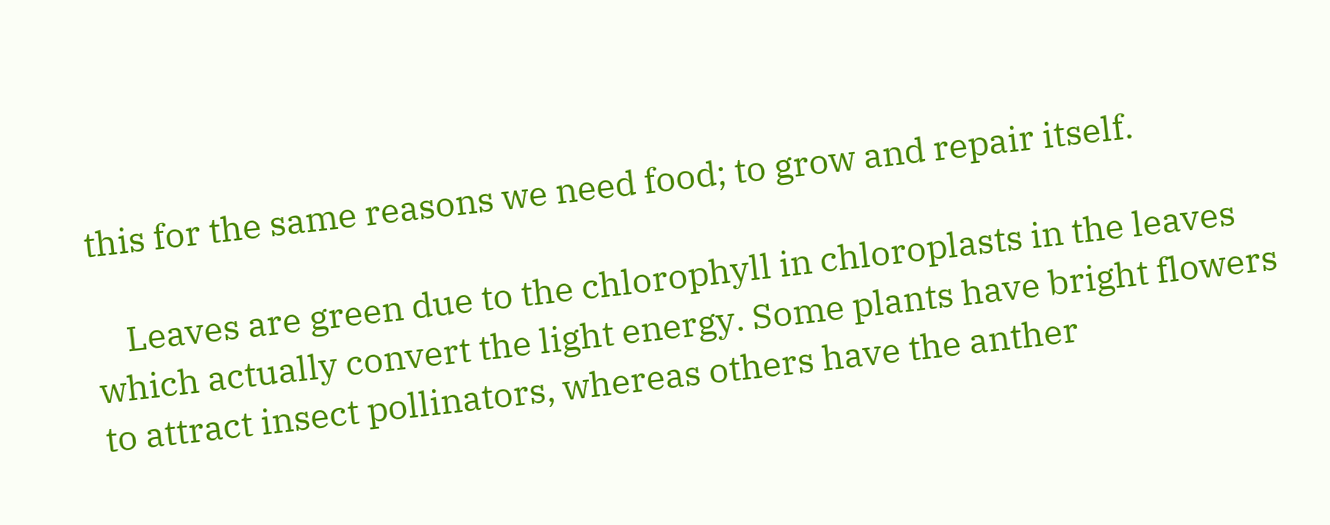this for the same reasons we need food; to grow and repair itself.

    Leaves are green due to the chlorophyll in chloroplasts in the leaves which actually convert the light energy. Some plants have bright flowers to attract insect pollinators, whereas others have the anther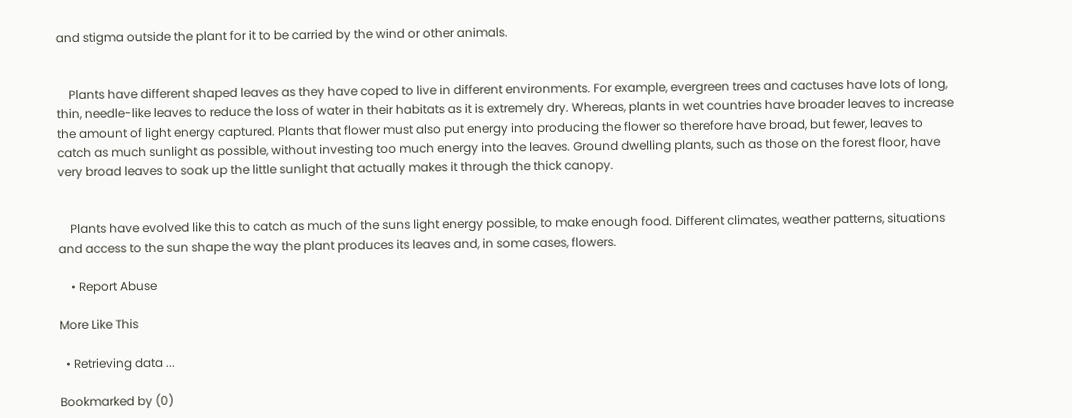and stigma outside the plant for it to be carried by the wind or other animals.


    Plants have different shaped leaves as they have coped to live in different environments. For example, evergreen trees and cactuses have lots of long, thin, needle-like leaves to reduce the loss of water in their habitats as it is extremely dry. Whereas, plants in wet countries have broader leaves to increase the amount of light energy captured. Plants that flower must also put energy into producing the flower so therefore have broad, but fewer, leaves to catch as much sunlight as possible, without investing too much energy into the leaves. Ground dwelling plants, such as those on the forest floor, have very broad leaves to soak up the little sunlight that actually makes it through the thick canopy.


    Plants have evolved like this to catch as much of the suns light energy possible, to make enough food. Different climates, weather patterns, situations and access to the sun shape the way the plant produces its leaves and, in some cases, flowers.

    • Report Abuse

More Like This

  • Retrieving data ...

Bookmarked by (0)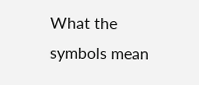What the symbols mean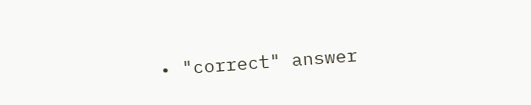• "correct" answer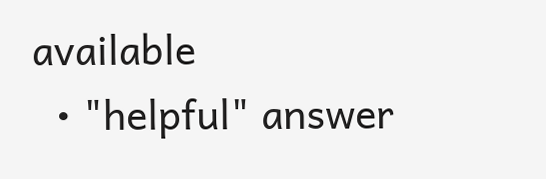available
  • "helpful" answer